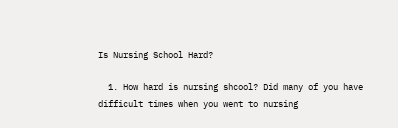Is Nursing School Hard?

  1. How hard is nursing shcool? Did many of you have difficult times when you went to nursing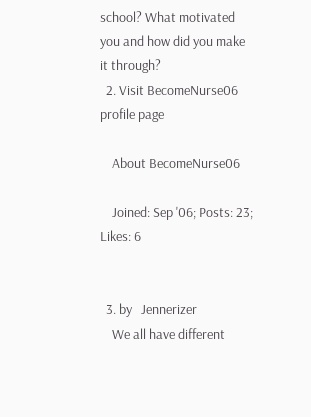school? What motivated you and how did you make it through?
  2. Visit BecomeNurse06 profile page

    About BecomeNurse06

    Joined: Sep '06; Posts: 23; Likes: 6


  3. by   Jennerizer
    We all have different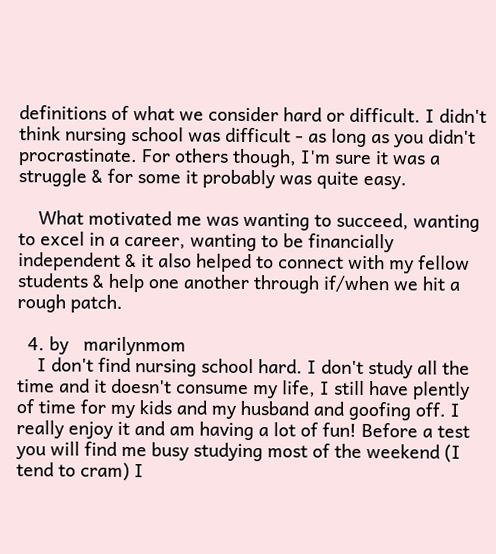definitions of what we consider hard or difficult. I didn't think nursing school was difficult - as long as you didn't procrastinate. For others though, I'm sure it was a struggle & for some it probably was quite easy.

    What motivated me was wanting to succeed, wanting to excel in a career, wanting to be financially independent & it also helped to connect with my fellow students & help one another through if/when we hit a rough patch.

  4. by   marilynmom
    I don't find nursing school hard. I don't study all the time and it doesn't consume my life, I still have plently of time for my kids and my husband and goofing off. I really enjoy it and am having a lot of fun! Before a test you will find me busy studying most of the weekend (I tend to cram) I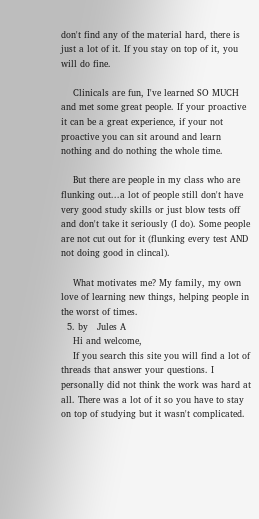don't find any of the material hard, there is just a lot of it. If you stay on top of it, you will do fine.

    Clinicals are fun, I've learned SO MUCH and met some great people. If your proactive it can be a great experience, if your not proactive you can sit around and learn nothing and do nothing the whole time.

    But there are people in my class who are flunking out...a lot of people still don't have very good study skills or just blow tests off and don't take it seriously (I do). Some people are not cut out for it (flunking every test AND not doing good in clincal).

    What motivates me? My family, my own love of learning new things, helping people in the worst of times.
  5. by   Jules A
    Hi and welcome,
    If you search this site you will find a lot of threads that answer your questions. I personally did not think the work was hard at all. There was a lot of it so you have to stay on top of studying but it wasn't complicated.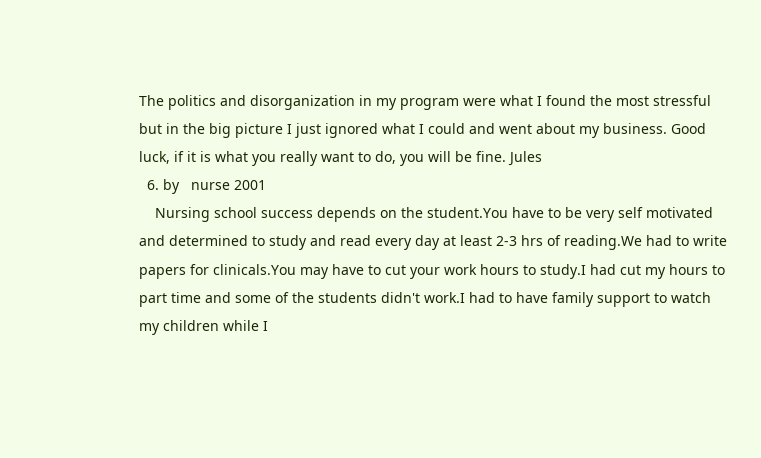The politics and disorganization in my program were what I found the most stressful but in the big picture I just ignored what I could and went about my business. Good luck, if it is what you really want to do, you will be fine. Jules
  6. by   nurse 2001
    Nursing school success depends on the student.You have to be very self motivated and determined to study and read every day at least 2-3 hrs of reading.We had to write papers for clinicals.You may have to cut your work hours to study.I had cut my hours to part time and some of the students didn't work.I had to have family support to watch my children while I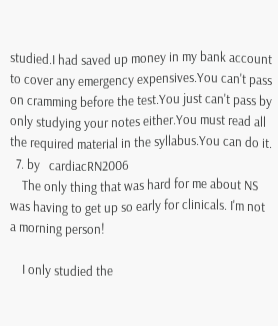studied.I had saved up money in my bank account to cover any emergency expensives.You can't pass on cramming before the test.You just can't pass by only studying your notes either.You must read all the required material in the syllabus.You can do it.
  7. by   cardiacRN2006
    The only thing that was hard for me about NS was having to get up so early for clinicals. I'm not a morning person!

    I only studied the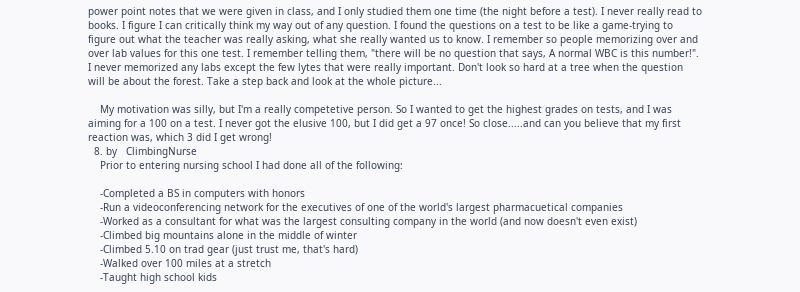power point notes that we were given in class, and I only studied them one time (the night before a test). I never really read to books. I figure I can critically think my way out of any question. I found the questions on a test to be like a game-trying to figure out what the teacher was really asking, what she really wanted us to know. I remember so people memorizing over and over lab values for this one test. I remember telling them, "there will be no question that says, A normal WBC is this number!". I never memorized any labs except the few lytes that were really important. Don't look so hard at a tree when the question will be about the forest. Take a step back and look at the whole picture...

    My motivation was silly, but I'm a really competetive person. So I wanted to get the highest grades on tests, and I was aiming for a 100 on a test. I never got the elusive 100, but I did get a 97 once! So close.....and can you believe that my first reaction was, which 3 did I get wrong!
  8. by   ClimbingNurse
    Prior to entering nursing school I had done all of the following:

    -Completed a BS in computers with honors
    -Run a videoconferencing network for the executives of one of the world's largest pharmacuetical companies
    -Worked as a consultant for what was the largest consulting company in the world (and now doesn't even exist)
    -Climbed big mountains alone in the middle of winter
    -Climbed 5.10 on trad gear (just trust me, that's hard)
    -Walked over 100 miles at a stretch
    -Taught high school kids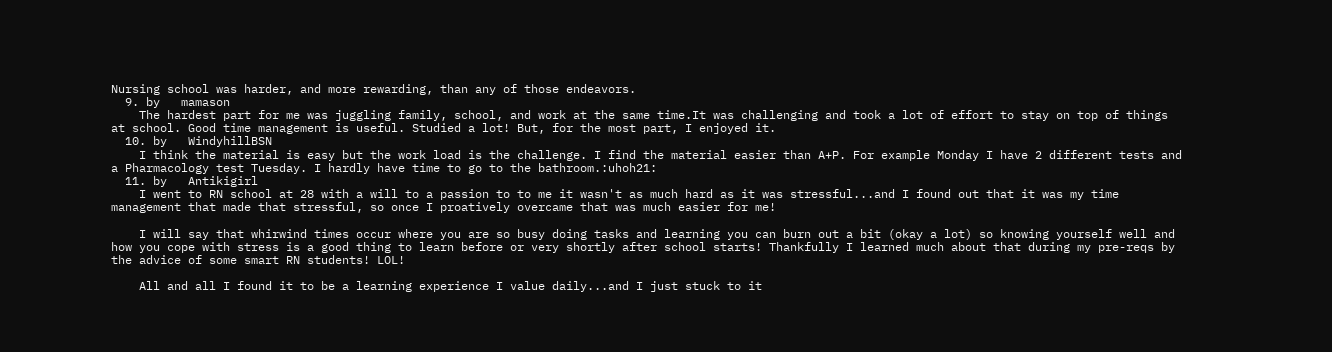Nursing school was harder, and more rewarding, than any of those endeavors.
  9. by   mamason
    The hardest part for me was juggling family, school, and work at the same time.It was challenging and took a lot of effort to stay on top of things at school. Good time management is useful. Studied a lot! But, for the most part, I enjoyed it.
  10. by   WindyhillBSN
    I think the material is easy but the work load is the challenge. I find the material easier than A+P. For example Monday I have 2 different tests and a Pharmacology test Tuesday. I hardly have time to go to the bathroom.:uhoh21:
  11. by   Antikigirl
    I went to RN school at 28 with a will to a passion to to me it wasn't as much hard as it was stressful...and I found out that it was my time management that made that stressful, so once I proatively overcame that was much easier for me!

    I will say that whirwind times occur where you are so busy doing tasks and learning you can burn out a bit (okay a lot) so knowing yourself well and how you cope with stress is a good thing to learn before or very shortly after school starts! Thankfully I learned much about that during my pre-reqs by the advice of some smart RN students! LOL!

    All and all I found it to be a learning experience I value daily...and I just stuck to it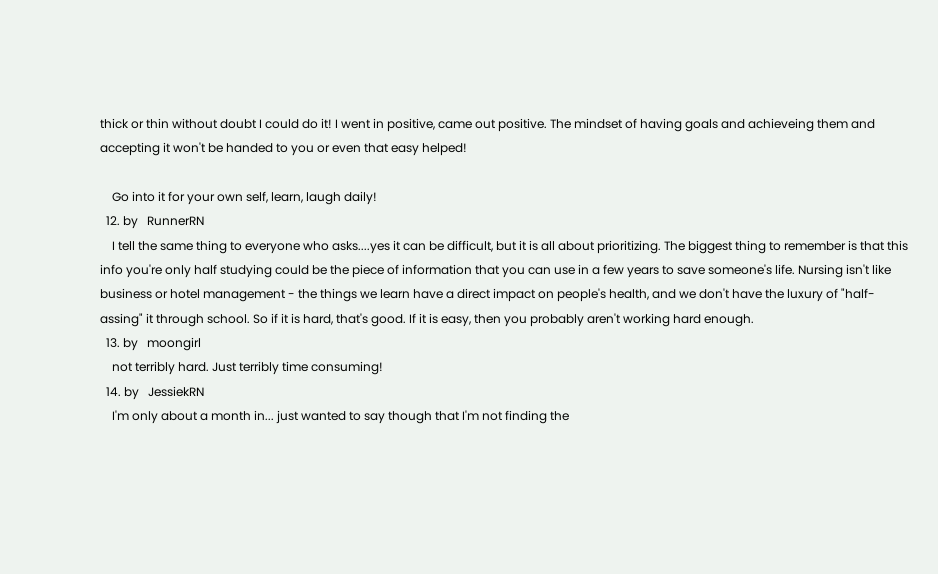thick or thin without doubt I could do it! I went in positive, came out positive. The mindset of having goals and achieveing them and accepting it won't be handed to you or even that easy helped!

    Go into it for your own self, learn, laugh daily!
  12. by   RunnerRN
    I tell the same thing to everyone who asks....yes it can be difficult, but it is all about prioritizing. The biggest thing to remember is that this info you're only half studying could be the piece of information that you can use in a few years to save someone's life. Nursing isn't like business or hotel management - the things we learn have a direct impact on people's health, and we don't have the luxury of "half-assing" it through school. So if it is hard, that's good. If it is easy, then you probably aren't working hard enough.
  13. by   moongirl
    not terribly hard. Just terribly time consuming!
  14. by   JessiekRN
    I'm only about a month in... just wanted to say though that I'm not finding the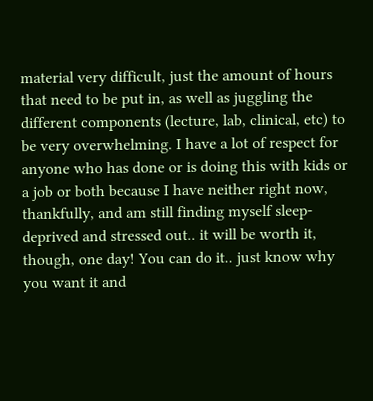material very difficult, just the amount of hours that need to be put in, as well as juggling the different components (lecture, lab, clinical, etc) to be very overwhelming. I have a lot of respect for anyone who has done or is doing this with kids or a job or both because I have neither right now, thankfully, and am still finding myself sleep-deprived and stressed out.. it will be worth it, though, one day! You can do it.. just know why you want it and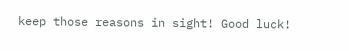keep those reasons in sight! Good luck!